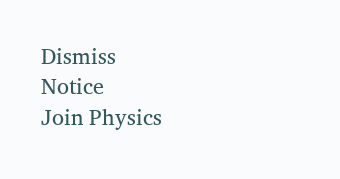Dismiss Notice
Join Physics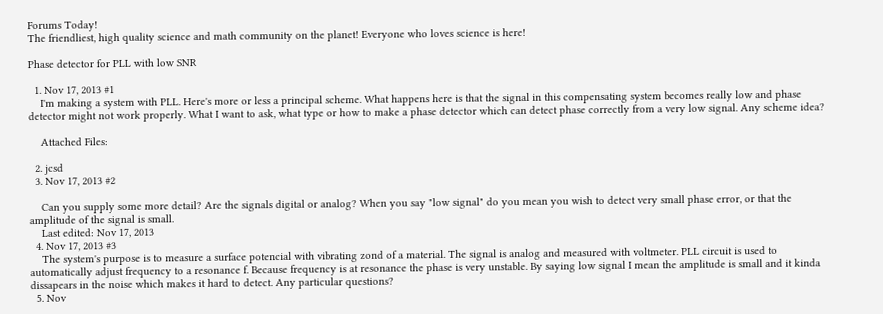Forums Today!
The friendliest, high quality science and math community on the planet! Everyone who loves science is here!

Phase detector for PLL with low SNR

  1. Nov 17, 2013 #1
    I'm making a system with PLL. Here's more or less a principal scheme. What happens here is that the signal in this compensating system becomes really low and phase detector might not work properly. What I want to ask, what type or how to make a phase detector which can detect phase correctly from a very low signal. Any scheme idea?

    Attached Files:

  2. jcsd
  3. Nov 17, 2013 #2

    Can you supply some more detail? Are the signals digital or analog? When you say "low signal" do you mean you wish to detect very small phase error, or that the amplitude of the signal is small.
    Last edited: Nov 17, 2013
  4. Nov 17, 2013 #3
    The system's purpose is to measure a surface potencial with vibrating zond of a material. The signal is analog and measured with voltmeter. PLL circuit is used to automatically adjust frequency to a resonance f. Because frequency is at resonance the phase is very unstable. By saying low signal I mean the amplitude is small and it kinda dissapears in the noise which makes it hard to detect. Any particular questions?
  5. Nov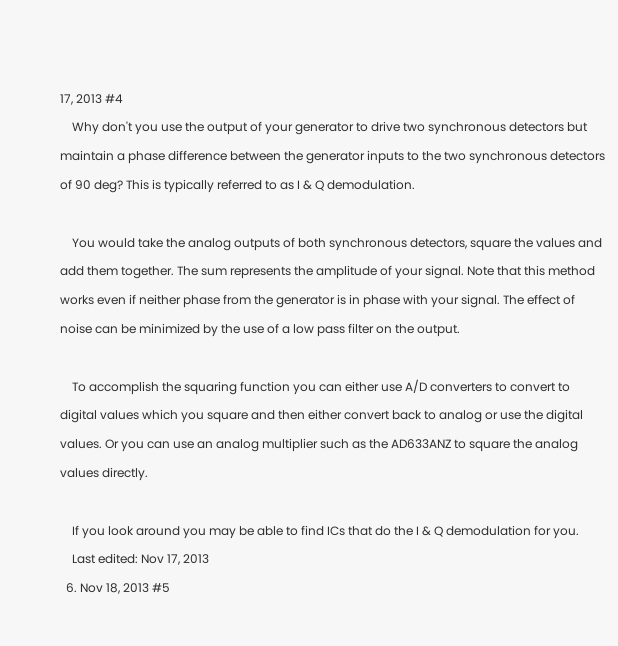17, 2013 #4
    Why don't you use the output of your generator to drive two synchronous detectors but maintain a phase difference between the generator inputs to the two synchronous detectors of 90 deg? This is typically referred to as I & Q demodulation.

    You would take the analog outputs of both synchronous detectors, square the values and add them together. The sum represents the amplitude of your signal. Note that this method works even if neither phase from the generator is in phase with your signal. The effect of noise can be minimized by the use of a low pass filter on the output.

    To accomplish the squaring function you can either use A/D converters to convert to digital values which you square and then either convert back to analog or use the digital values. Or you can use an analog multiplier such as the AD633ANZ to square the analog values directly.

    If you look around you may be able to find ICs that do the I & Q demodulation for you.
    Last edited: Nov 17, 2013
  6. Nov 18, 2013 #5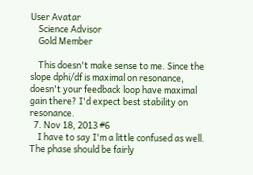User Avatar
    Science Advisor
    Gold Member

    This doesn't make sense to me. Since the slope dphi/df is maximal on resonance, doesn't your feedback loop have maximal gain there? I'd expect best stability on resonance.
  7. Nov 18, 2013 #6
    I have to say I'm a little confused as well. The phase should be fairly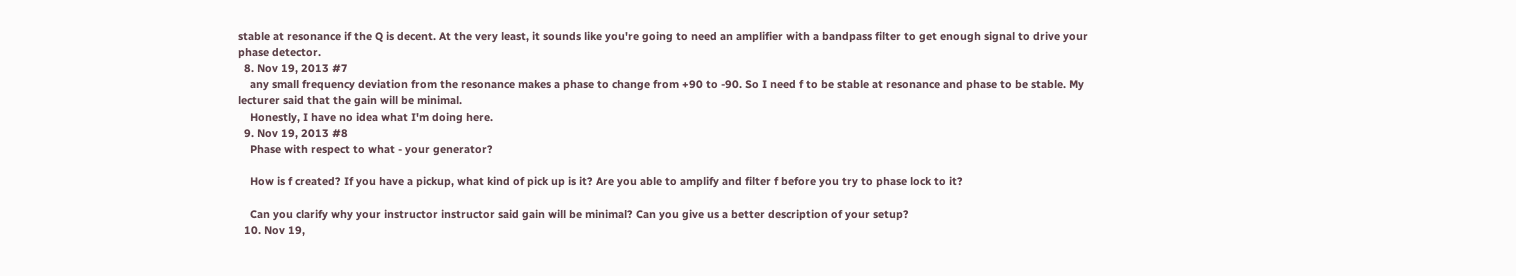stable at resonance if the Q is decent. At the very least, it sounds like you're going to need an amplifier with a bandpass filter to get enough signal to drive your phase detector.
  8. Nov 19, 2013 #7
    any small frequency deviation from the resonance makes a phase to change from +90 to -90. So I need f to be stable at resonance and phase to be stable. My lecturer said that the gain will be minimal.
    Honestly, I have no idea what I'm doing here.
  9. Nov 19, 2013 #8
    Phase with respect to what - your generator?

    How is f created? If you have a pickup, what kind of pick up is it? Are you able to amplify and filter f before you try to phase lock to it?

    Can you clarify why your instructor instructor said gain will be minimal? Can you give us a better description of your setup?
  10. Nov 19,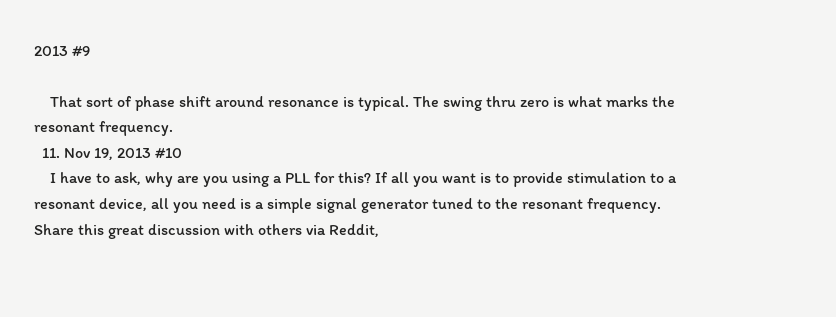2013 #9

    That sort of phase shift around resonance is typical. The swing thru zero is what marks the resonant frequency.
  11. Nov 19, 2013 #10
    I have to ask, why are you using a PLL for this? If all you want is to provide stimulation to a resonant device, all you need is a simple signal generator tuned to the resonant frequency.
Share this great discussion with others via Reddit,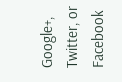Google+, Twitter, or Facebook